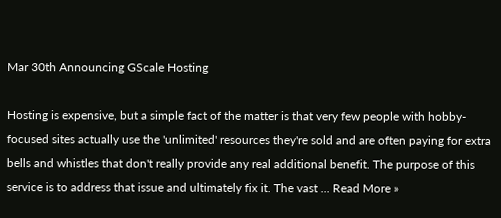Mar 30th Announcing GScale Hosting

Hosting is expensive, but a simple fact of the matter is that very few people with hobby-focused sites actually use the 'unlimited' resources they're sold and are often paying for extra bells and whistles that don't really provide any real additional benefit. The purpose of this service is to address that issue and ultimately fix it. The vast ... Read More »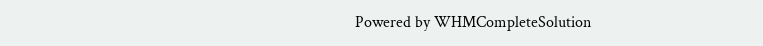Powered by WHMCompleteSolution